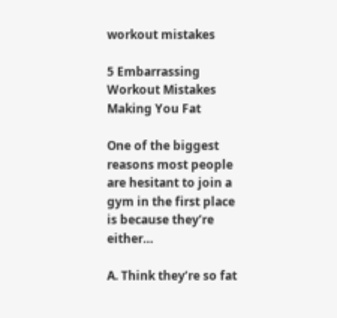workout mistakes

5 Embarrassing Workout Mistakes Making You Fat

One of the biggest reasons most people are hesitant to join a gym in the first place is because they’re either…

A. Think they’re so fat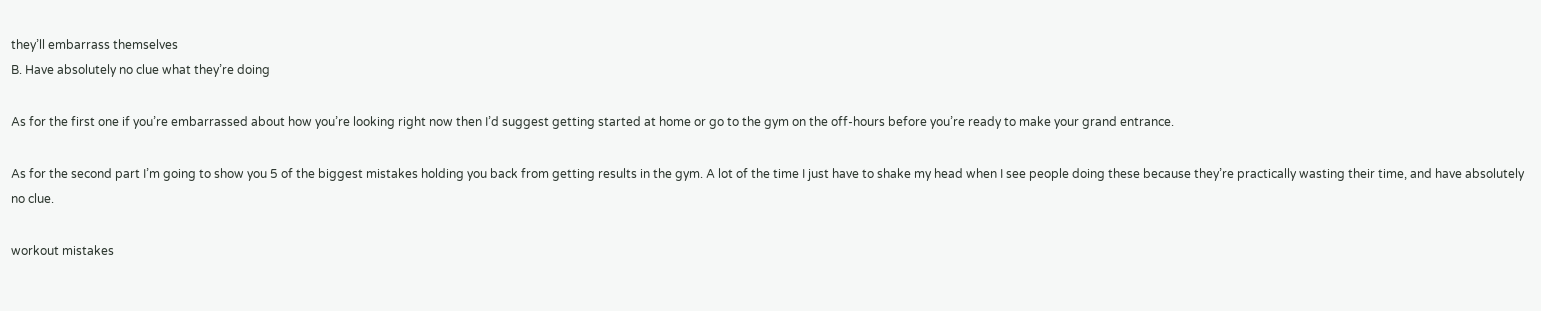they’ll embarrass themselves
B. Have absolutely no clue what they’re doing

As for the first one if you’re embarrassed about how you’re looking right now then I’d suggest getting started at home or go to the gym on the off-hours before you’re ready to make your grand entrance.

As for the second part I’m going to show you 5 of the biggest mistakes holding you back from getting results in the gym. A lot of the time I just have to shake my head when I see people doing these because they’re practically wasting their time, and have absolutely no clue.

workout mistakes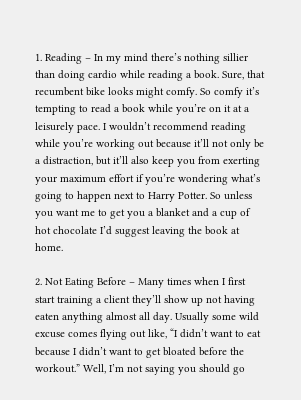1. Reading – In my mind there’s nothing sillier than doing cardio while reading a book. Sure, that recumbent bike looks might comfy. So comfy it’s tempting to read a book while you’re on it at a leisurely pace. I wouldn’t recommend reading while you’re working out because it’ll not only be a distraction, but it’ll also keep you from exerting your maximum effort if you’re wondering what’s going to happen next to Harry Potter. So unless you want me to get you a blanket and a cup of hot chocolate I’d suggest leaving the book at home.

2. Not Eating Before – Many times when I first start training a client they’ll show up not having eaten anything almost all day. Usually some wild excuse comes flying out like, “I didn’t want to eat because I didn’t want to get bloated before the workout.” Well, I’m not saying you should go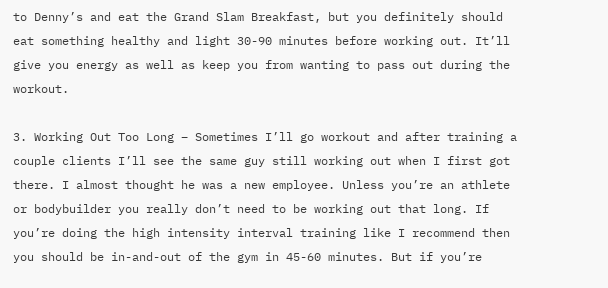to Denny’s and eat the Grand Slam Breakfast, but you definitely should eat something healthy and light 30-90 minutes before working out. It’ll give you energy as well as keep you from wanting to pass out during the workout.

3. Working Out Too Long – Sometimes I’ll go workout and after training a couple clients I’ll see the same guy still working out when I first got there. I almost thought he was a new employee. Unless you’re an athlete or bodybuilder you really don’t need to be working out that long. If you’re doing the high intensity interval training like I recommend then you should be in-and-out of the gym in 45-60 minutes. But if you’re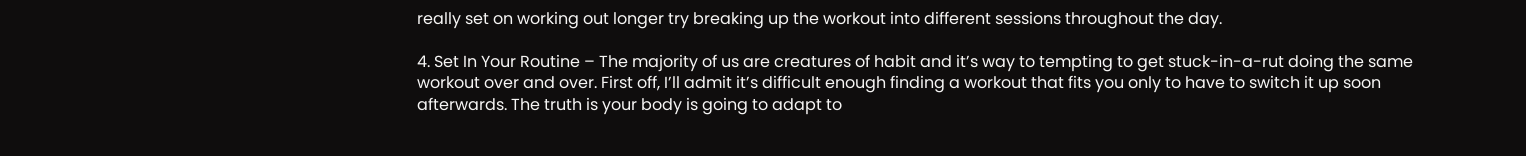really set on working out longer try breaking up the workout into different sessions throughout the day.

4. Set In Your Routine – The majority of us are creatures of habit and it’s way to tempting to get stuck-in-a-rut doing the same workout over and over. First off, I’ll admit it’s difficult enough finding a workout that fits you only to have to switch it up soon afterwards. The truth is your body is going to adapt to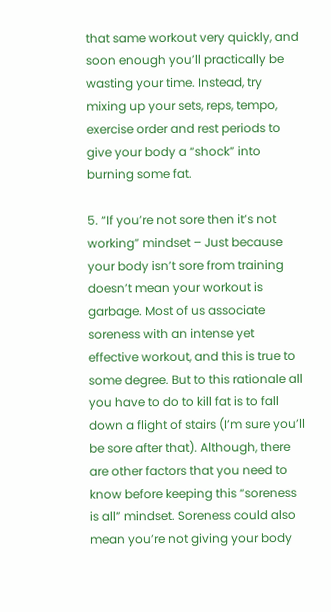that same workout very quickly, and soon enough you’ll practically be wasting your time. Instead, try mixing up your sets, reps, tempo, exercise order and rest periods to give your body a “shock” into burning some fat.

5. “If you’re not sore then it’s not working” mindset – Just because your body isn’t sore from training doesn’t mean your workout is garbage. Most of us associate soreness with an intense yet effective workout, and this is true to some degree. But to this rationale all you have to do to kill fat is to fall down a flight of stairs (I’m sure you’ll be sore after that). Although, there are other factors that you need to know before keeping this “soreness is all” mindset. Soreness could also mean you’re not giving your body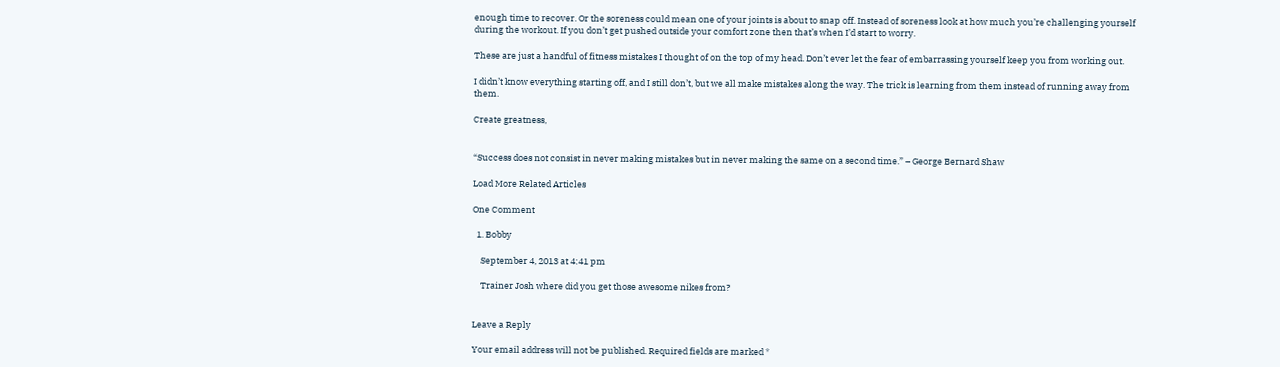enough time to recover. Or the soreness could mean one of your joints is about to snap off. Instead of soreness look at how much you’re challenging yourself during the workout. If you don’t get pushed outside your comfort zone then that’s when I’d start to worry.

These are just a handful of fitness mistakes I thought of on the top of my head. Don’t ever let the fear of embarrassing yourself keep you from working out.

I didn’t know everything starting off, and I still don’t, but we all make mistakes along the way. The trick is learning from them instead of running away from them.

Create greatness,


“Success does not consist in never making mistakes but in never making the same on a second time.” – George Bernard Shaw

Load More Related Articles

One Comment

  1. Bobby

    September 4, 2013 at 4:41 pm

    Trainer Josh where did you get those awesome nikes from?


Leave a Reply

Your email address will not be published. Required fields are marked *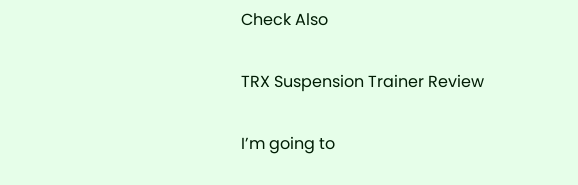Check Also

TRX Suspension Trainer Review

I’m going to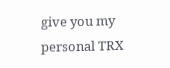give you my personal TRX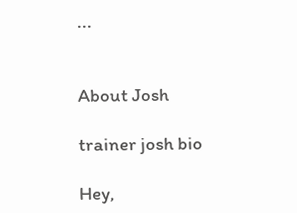...


About Josh

trainer josh bio

Hey,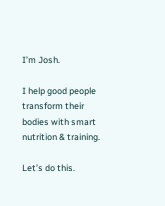I’m Josh.

I help good people transform their bodies with smart nutrition & training.

Let’s do this.